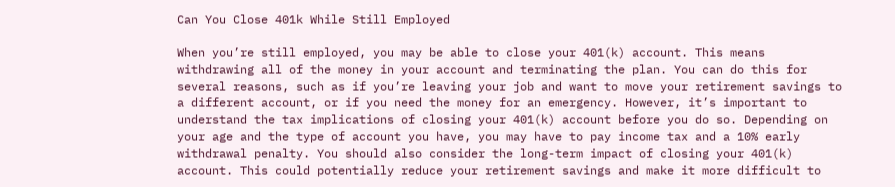Can You Close 401k While Still Employed

When you’re still employed, you may be able to close your 401(k) account. This means withdrawing all of the money in your account and terminating the plan. You can do this for several reasons, such as if you’re leaving your job and want to move your retirement savings to a different account, or if you need the money for an emergency. However, it’s important to understand the tax implications of closing your 401(k) account before you do so. Depending on your age and the type of account you have, you may have to pay income tax and a 10% early withdrawal penalty. You should also consider the long-term impact of closing your 401(k) account. This could potentially reduce your retirement savings and make it more difficult to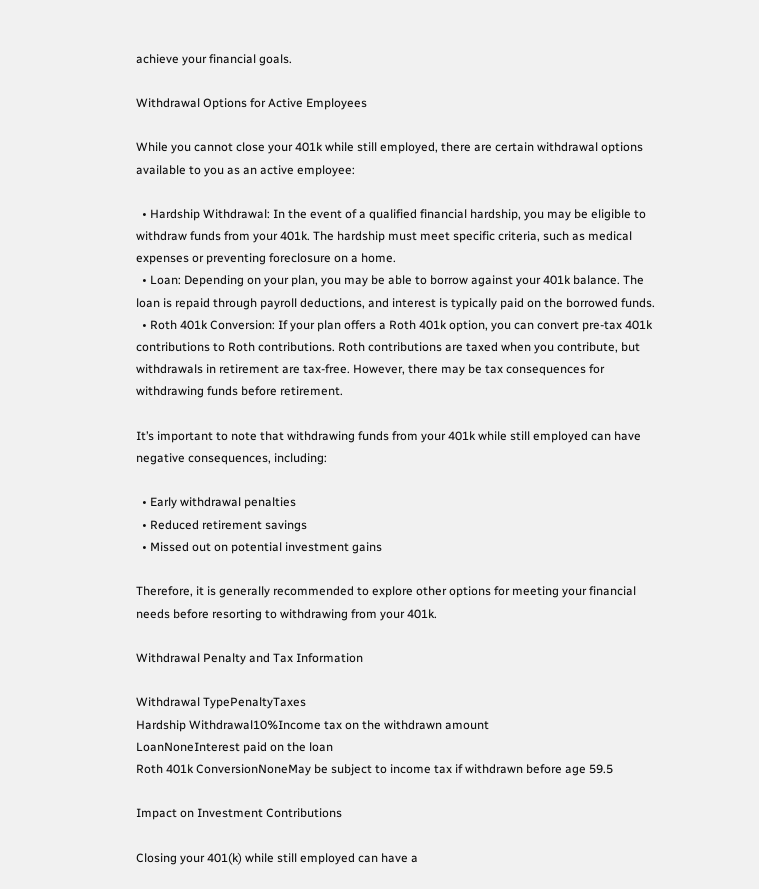achieve your financial goals.

Withdrawal Options for Active Employees

While you cannot close your 401k while still employed, there are certain withdrawal options available to you as an active employee:

  • Hardship Withdrawal: In the event of a qualified financial hardship, you may be eligible to withdraw funds from your 401k. The hardship must meet specific criteria, such as medical expenses or preventing foreclosure on a home.
  • Loan: Depending on your plan, you may be able to borrow against your 401k balance. The loan is repaid through payroll deductions, and interest is typically paid on the borrowed funds.
  • Roth 401k Conversion: If your plan offers a Roth 401k option, you can convert pre-tax 401k contributions to Roth contributions. Roth contributions are taxed when you contribute, but withdrawals in retirement are tax-free. However, there may be tax consequences for withdrawing funds before retirement.

It’s important to note that withdrawing funds from your 401k while still employed can have negative consequences, including:

  • Early withdrawal penalties
  • Reduced retirement savings
  • Missed out on potential investment gains

Therefore, it is generally recommended to explore other options for meeting your financial needs before resorting to withdrawing from your 401k.

Withdrawal Penalty and Tax Information

Withdrawal TypePenaltyTaxes
Hardship Withdrawal10%Income tax on the withdrawn amount
LoanNoneInterest paid on the loan
Roth 401k ConversionNoneMay be subject to income tax if withdrawn before age 59.5

Impact on Investment Contributions

Closing your 401(k) while still employed can have a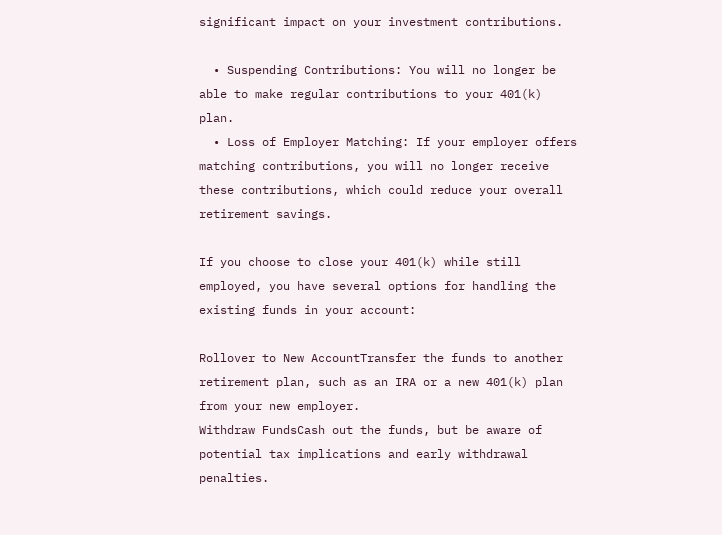significant impact on your investment contributions.

  • Suspending Contributions: You will no longer be able to make regular contributions to your 401(k) plan.
  • Loss of Employer Matching: If your employer offers matching contributions, you will no longer receive these contributions, which could reduce your overall retirement savings.

If you choose to close your 401(k) while still employed, you have several options for handling the existing funds in your account:

Rollover to New AccountTransfer the funds to another retirement plan, such as an IRA or a new 401(k) plan from your new employer.
Withdraw FundsCash out the funds, but be aware of potential tax implications and early withdrawal penalties.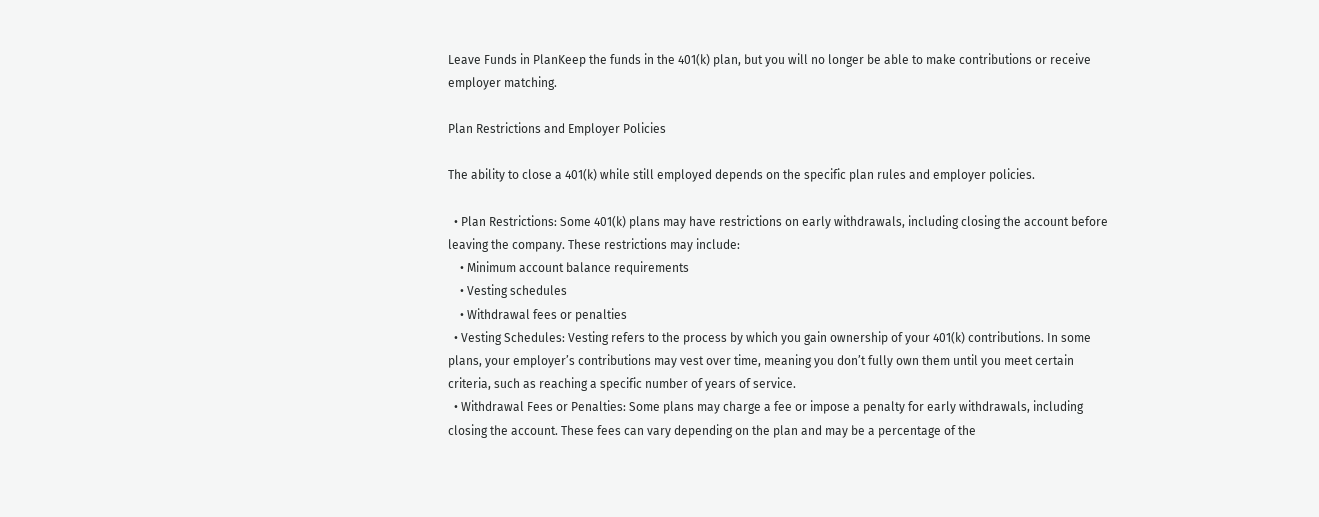Leave Funds in PlanKeep the funds in the 401(k) plan, but you will no longer be able to make contributions or receive employer matching.

Plan Restrictions and Employer Policies

The ability to close a 401(k) while still employed depends on the specific plan rules and employer policies.

  • Plan Restrictions: Some 401(k) plans may have restrictions on early withdrawals, including closing the account before leaving the company. These restrictions may include:
    • Minimum account balance requirements
    • Vesting schedules
    • Withdrawal fees or penalties
  • Vesting Schedules: Vesting refers to the process by which you gain ownership of your 401(k) contributions. In some plans, your employer’s contributions may vest over time, meaning you don’t fully own them until you meet certain criteria, such as reaching a specific number of years of service.
  • Withdrawal Fees or Penalties: Some plans may charge a fee or impose a penalty for early withdrawals, including closing the account. These fees can vary depending on the plan and may be a percentage of the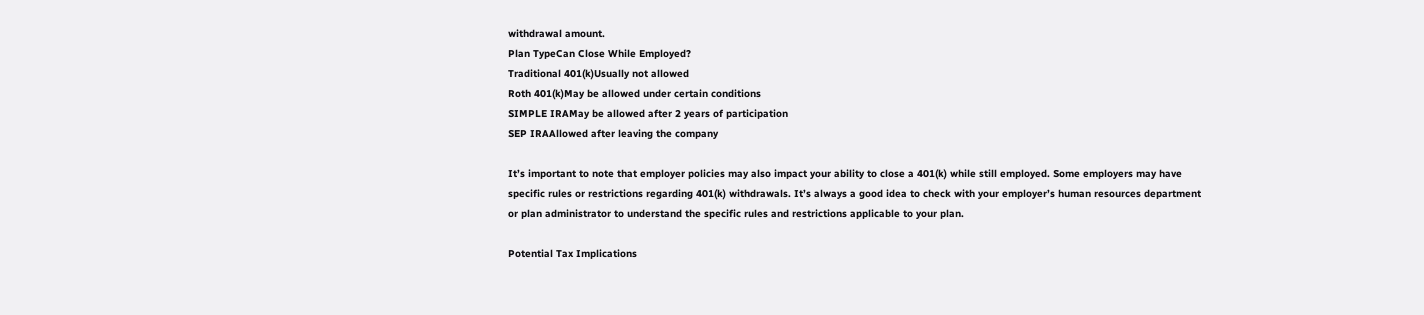withdrawal amount.
Plan TypeCan Close While Employed?
Traditional 401(k)Usually not allowed
Roth 401(k)May be allowed under certain conditions
SIMPLE IRAMay be allowed after 2 years of participation
SEP IRAAllowed after leaving the company

It’s important to note that employer policies may also impact your ability to close a 401(k) while still employed. Some employers may have specific rules or restrictions regarding 401(k) withdrawals. It’s always a good idea to check with your employer’s human resources department or plan administrator to understand the specific rules and restrictions applicable to your plan.

Potential Tax Implications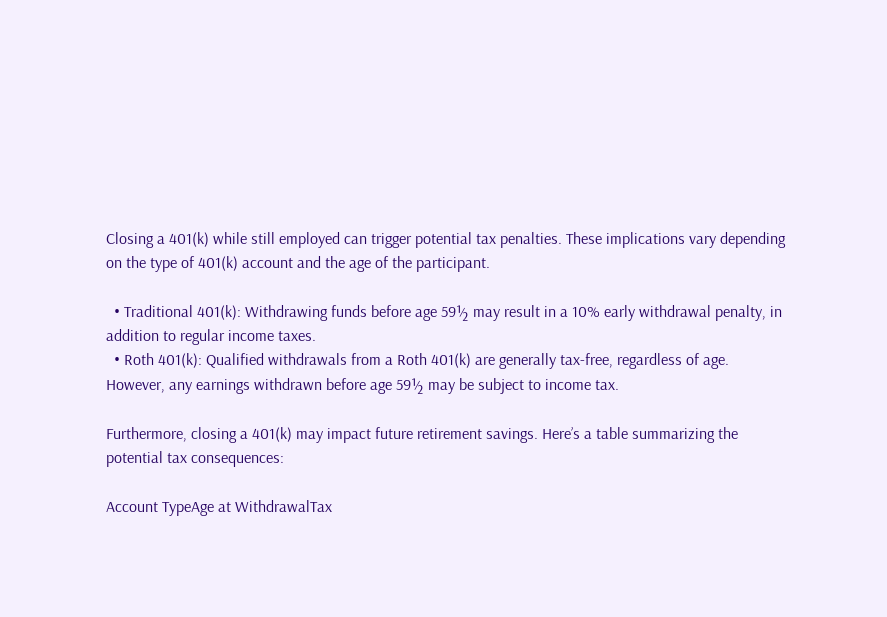Closing a 401(k) while still employed can trigger potential tax penalties. These implications vary depending on the type of 401(k) account and the age of the participant.

  • Traditional 401(k): Withdrawing funds before age 59½ may result in a 10% early withdrawal penalty, in addition to regular income taxes.
  • Roth 401(k): Qualified withdrawals from a Roth 401(k) are generally tax-free, regardless of age. However, any earnings withdrawn before age 59½ may be subject to income tax.

Furthermore, closing a 401(k) may impact future retirement savings. Here’s a table summarizing the potential tax consequences:

Account TypeAge at WithdrawalTax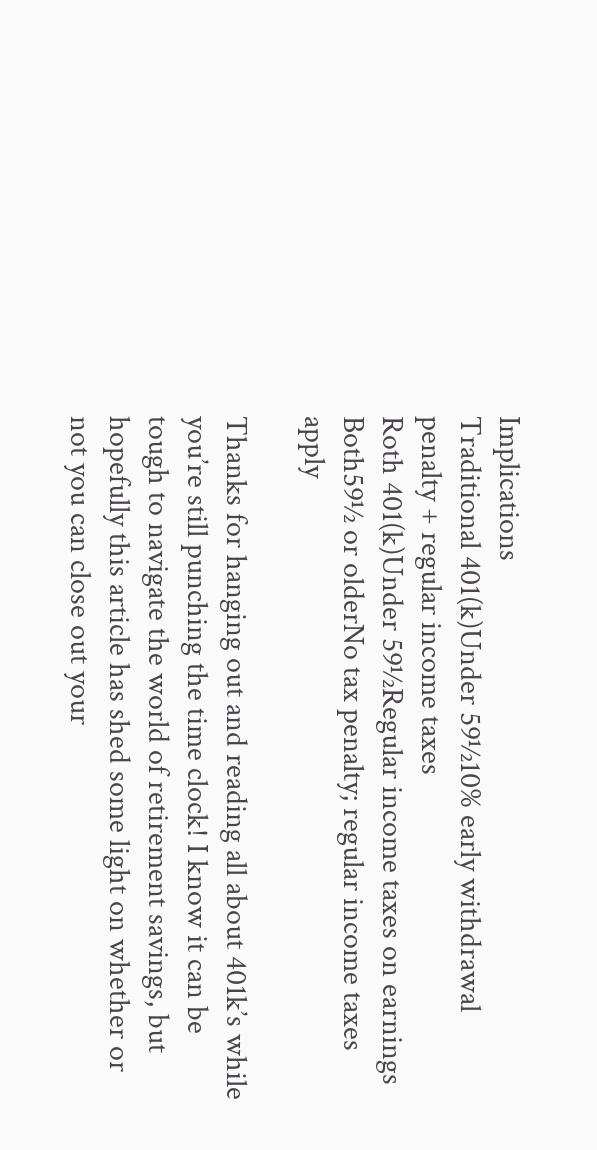Implications
Traditional 401(k)Under 59½10% early withdrawal penalty + regular income taxes
Roth 401(k)Under 59½Regular income taxes on earnings
Both59½ or olderNo tax penalty; regular income taxes apply

Thanks for hanging out and reading all about 401k’s while you’re still punching the time clock! I know it can be tough to navigate the world of retirement savings, but hopefully this article has shed some light on whether or not you can close out your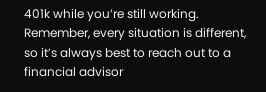401k while you’re still working. Remember, every situation is different, so it’s always best to reach out to a financial advisor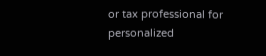or tax professional for personalized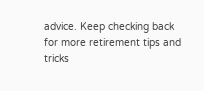advice. Keep checking back for more retirement tips and tricks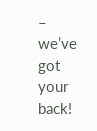– we’ve got your back!